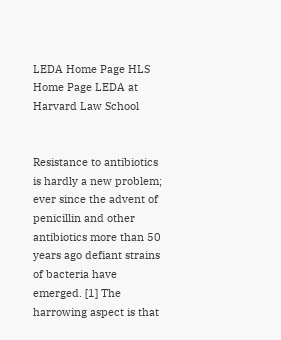LEDA Home Page HLS Home Page LEDA at Harvard Law School


Resistance to antibiotics is hardly a new problem; ever since the advent of penicillin and other antibiotics more than 50 years ago defiant strains of bacteria have emerged. [1] The harrowing aspect is that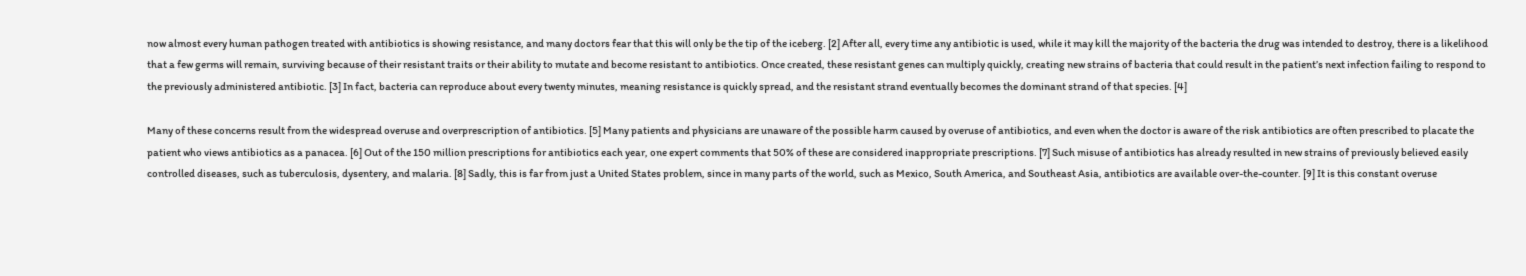now almost every human pathogen treated with antibiotics is showing resistance, and many doctors fear that this will only be the tip of the iceberg. [2] After all, every time any antibiotic is used, while it may kill the majority of the bacteria the drug was intended to destroy, there is a likelihood that a few germs will remain, surviving because of their resistant traits or their ability to mutate and become resistant to antibiotics. Once created, these resistant genes can multiply quickly, creating new strains of bacteria that could result in the patient’s next infection failing to respond to the previously administered antibiotic. [3] In fact, bacteria can reproduce about every twenty minutes, meaning resistance is quickly spread, and the resistant strand eventually becomes the dominant strand of that species. [4]

Many of these concerns result from the widespread overuse and overprescription of antibiotics. [5] Many patients and physicians are unaware of the possible harm caused by overuse of antibiotics, and even when the doctor is aware of the risk antibiotics are often prescribed to placate the patient who views antibiotics as a panacea. [6] Out of the 150 million prescriptions for antibiotics each year, one expert comments that 50% of these are considered inappropriate prescriptions. [7] Such misuse of antibiotics has already resulted in new strains of previously believed easily controlled diseases, such as tuberculosis, dysentery, and malaria. [8] Sadly, this is far from just a United States problem, since in many parts of the world, such as Mexico, South America, and Southeast Asia, antibiotics are available over-the-counter. [9] It is this constant overuse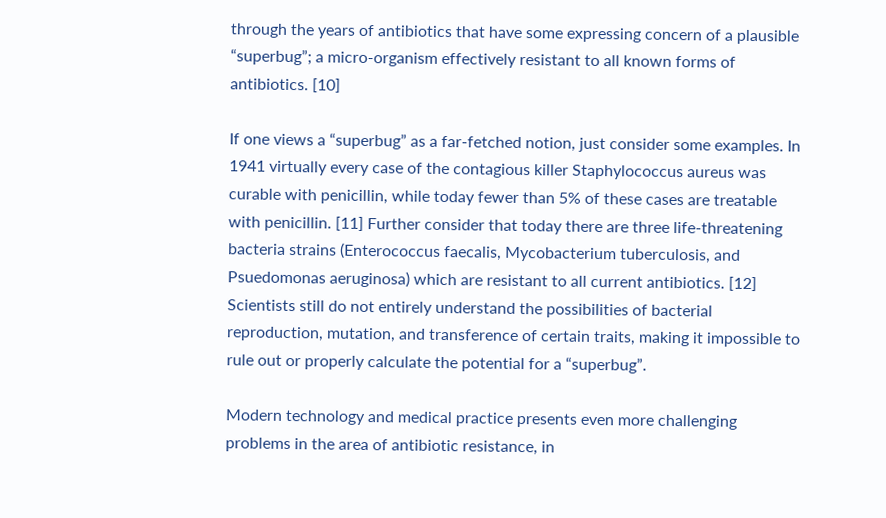through the years of antibiotics that have some expressing concern of a plausible “superbug”; a micro-organism effectively resistant to all known forms of antibiotics. [10]

If one views a “superbug” as a far-fetched notion, just consider some examples. In 1941 virtually every case of the contagious killer Staphylococcus aureus was curable with penicillin, while today fewer than 5% of these cases are treatable with penicillin. [11] Further consider that today there are three life-threatening bacteria strains (Enterococcus faecalis, Mycobacterium tuberculosis, and Psuedomonas aeruginosa) which are resistant to all current antibiotics. [12] Scientists still do not entirely understand the possibilities of bacterial reproduction, mutation, and transference of certain traits, making it impossible to rule out or properly calculate the potential for a “superbug”.

Modern technology and medical practice presents even more challenging problems in the area of antibiotic resistance, in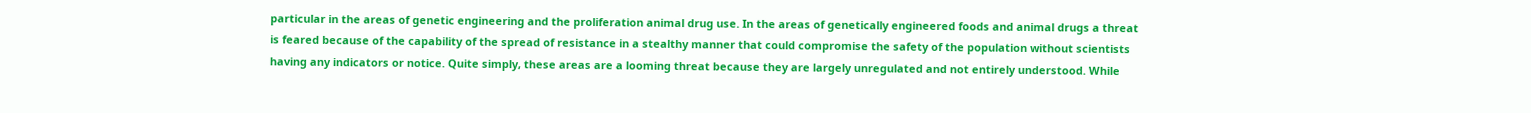particular in the areas of genetic engineering and the proliferation animal drug use. In the areas of genetically engineered foods and animal drugs a threat is feared because of the capability of the spread of resistance in a stealthy manner that could compromise the safety of the population without scientists having any indicators or notice. Quite simply, these areas are a looming threat because they are largely unregulated and not entirely understood. While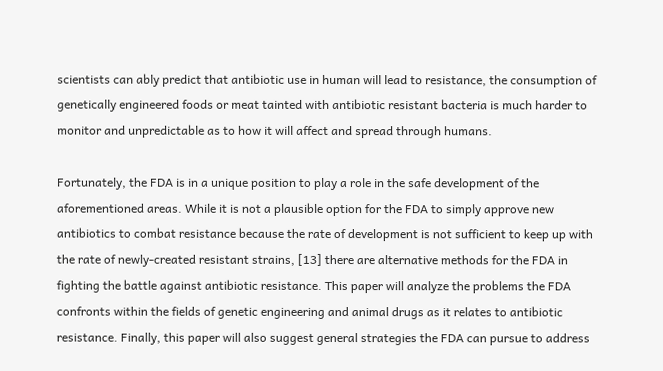scientists can ably predict that antibiotic use in human will lead to resistance, the consumption of genetically engineered foods or meat tainted with antibiotic resistant bacteria is much harder to monitor and unpredictable as to how it will affect and spread through humans.

Fortunately, the FDA is in a unique position to play a role in the safe development of the aforementioned areas. While it is not a plausible option for the FDA to simply approve new antibiotics to combat resistance because the rate of development is not sufficient to keep up with the rate of newly-created resistant strains, [13] there are alternative methods for the FDA in fighting the battle against antibiotic resistance. This paper will analyze the problems the FDA confronts within the fields of genetic engineering and animal drugs as it relates to antibiotic resistance. Finally, this paper will also suggest general strategies the FDA can pursue to address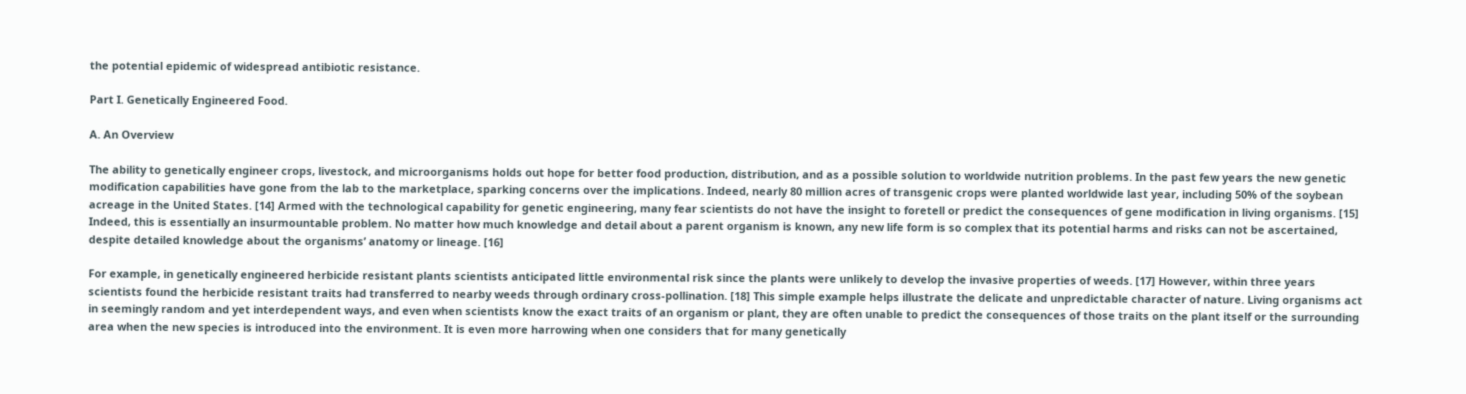the potential epidemic of widespread antibiotic resistance.

Part I. Genetically Engineered Food.

A. An Overview

The ability to genetically engineer crops, livestock, and microorganisms holds out hope for better food production, distribution, and as a possible solution to worldwide nutrition problems. In the past few years the new genetic modification capabilities have gone from the lab to the marketplace, sparking concerns over the implications. Indeed, nearly 80 million acres of transgenic crops were planted worldwide last year, including 50% of the soybean acreage in the United States. [14] Armed with the technological capability for genetic engineering, many fear scientists do not have the insight to foretell or predict the consequences of gene modification in living organisms. [15] Indeed, this is essentially an insurmountable problem. No matter how much knowledge and detail about a parent organism is known, any new life form is so complex that its potential harms and risks can not be ascertained, despite detailed knowledge about the organisms’ anatomy or lineage. [16]

For example, in genetically engineered herbicide resistant plants scientists anticipated little environmental risk since the plants were unlikely to develop the invasive properties of weeds. [17] However, within three years scientists found the herbicide resistant traits had transferred to nearby weeds through ordinary cross-pollination. [18] This simple example helps illustrate the delicate and unpredictable character of nature. Living organisms act in seemingly random and yet interdependent ways, and even when scientists know the exact traits of an organism or plant, they are often unable to predict the consequences of those traits on the plant itself or the surrounding area when the new species is introduced into the environment. It is even more harrowing when one considers that for many genetically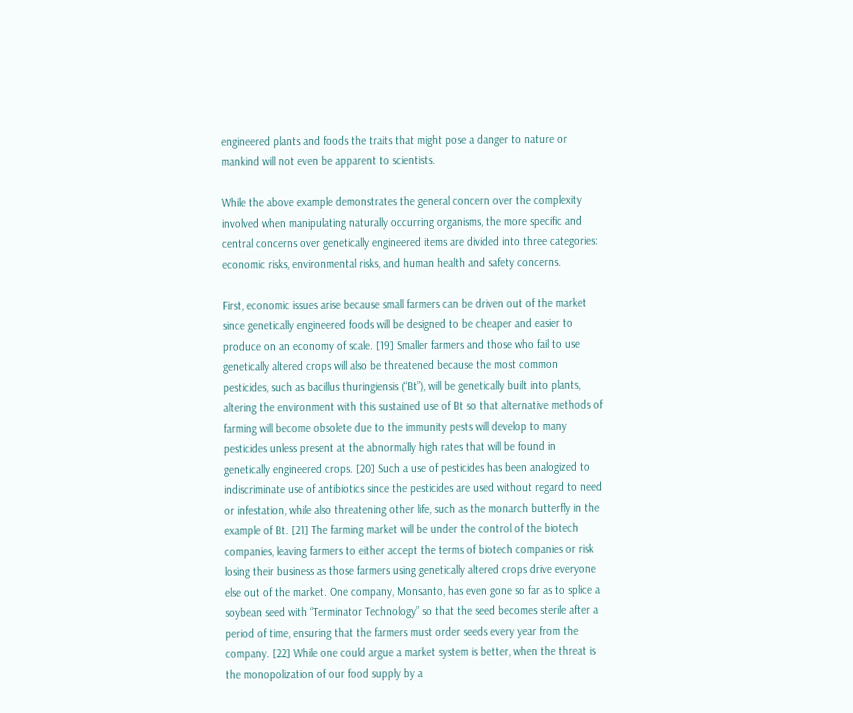engineered plants and foods the traits that might pose a danger to nature or mankind will not even be apparent to scientists.

While the above example demonstrates the general concern over the complexity involved when manipulating naturally occurring organisms, the more specific and central concerns over genetically engineered items are divided into three categories: economic risks, environmental risks, and human health and safety concerns.

First, economic issues arise because small farmers can be driven out of the market since genetically engineered foods will be designed to be cheaper and easier to produce on an economy of scale. [19] Smaller farmers and those who fail to use genetically altered crops will also be threatened because the most common pesticides, such as bacillus thuringiensis (“Bt”), will be genetically built into plants, altering the environment with this sustained use of Bt so that alternative methods of farming will become obsolete due to the immunity pests will develop to many pesticides unless present at the abnormally high rates that will be found in genetically engineered crops. [20] Such a use of pesticides has been analogized to indiscriminate use of antibiotics since the pesticides are used without regard to need or infestation, while also threatening other life, such as the monarch butterfly in the example of Bt. [21] The farming market will be under the control of the biotech companies, leaving farmers to either accept the terms of biotech companies or risk losing their business as those farmers using genetically altered crops drive everyone else out of the market. One company, Monsanto, has even gone so far as to splice a soybean seed with “Terminator Technology” so that the seed becomes sterile after a period of time, ensuring that the farmers must order seeds every year from the company. [22] While one could argue a market system is better, when the threat is the monopolization of our food supply by a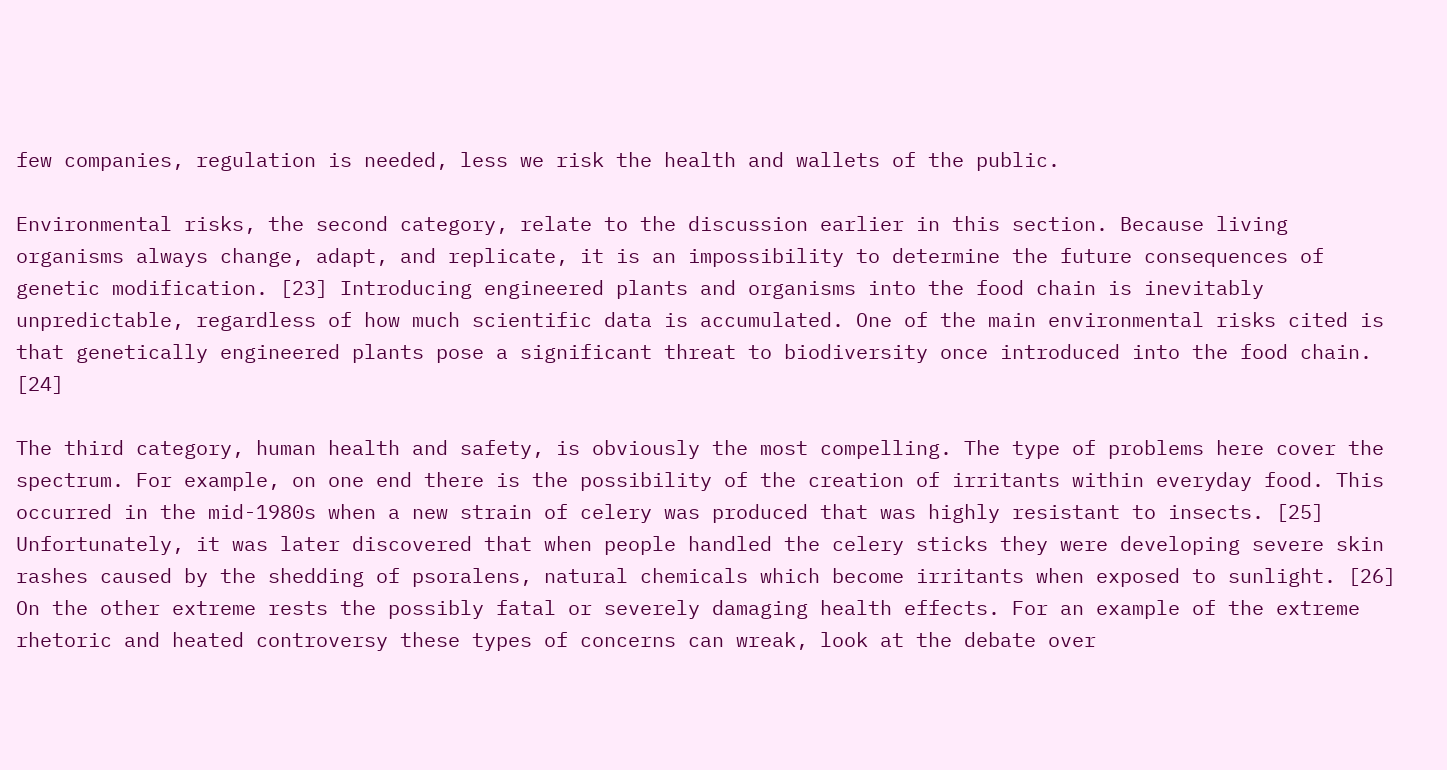few companies, regulation is needed, less we risk the health and wallets of the public.

Environmental risks, the second category, relate to the discussion earlier in this section. Because living organisms always change, adapt, and replicate, it is an impossibility to determine the future consequences of genetic modification. [23] Introducing engineered plants and organisms into the food chain is inevitably unpredictable, regardless of how much scientific data is accumulated. One of the main environmental risks cited is that genetically engineered plants pose a significant threat to biodiversity once introduced into the food chain. [24]

The third category, human health and safety, is obviously the most compelling. The type of problems here cover the spectrum. For example, on one end there is the possibility of the creation of irritants within everyday food. This occurred in the mid-1980s when a new strain of celery was produced that was highly resistant to insects. [25] Unfortunately, it was later discovered that when people handled the celery sticks they were developing severe skin rashes caused by the shedding of psoralens, natural chemicals which become irritants when exposed to sunlight. [26] On the other extreme rests the possibly fatal or severely damaging health effects. For an example of the extreme rhetoric and heated controversy these types of concerns can wreak, look at the debate over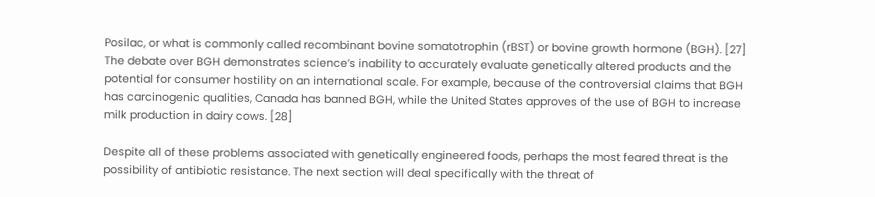Posilac, or what is commonly called recombinant bovine somatotrophin (rBST) or bovine growth hormone (BGH). [27] The debate over BGH demonstrates science’s inability to accurately evaluate genetically altered products and the potential for consumer hostility on an international scale. For example, because of the controversial claims that BGH has carcinogenic qualities, Canada has banned BGH, while the United States approves of the use of BGH to increase milk production in dairy cows. [28]

Despite all of these problems associated with genetically engineered foods, perhaps the most feared threat is the possibility of antibiotic resistance. The next section will deal specifically with the threat of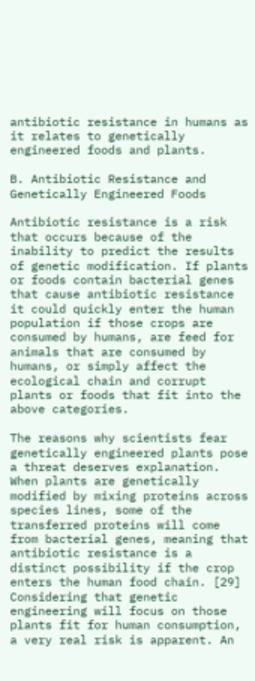antibiotic resistance in humans as it relates to genetically engineered foods and plants.

B. Antibiotic Resistance and Genetically Engineered Foods

Antibiotic resistance is a risk that occurs because of the inability to predict the results of genetic modification. If plants or foods contain bacterial genes that cause antibiotic resistance it could quickly enter the human population if those crops are consumed by humans, are feed for animals that are consumed by humans, or simply affect the ecological chain and corrupt plants or foods that fit into the above categories.

The reasons why scientists fear genetically engineered plants pose a threat deserves explanation. When plants are genetically modified by mixing proteins across species lines, some of the transferred proteins will come from bacterial genes, meaning that antibiotic resistance is a distinct possibility if the crop enters the human food chain. [29] Considering that genetic engineering will focus on those plants fit for human consumption, a very real risk is apparent. An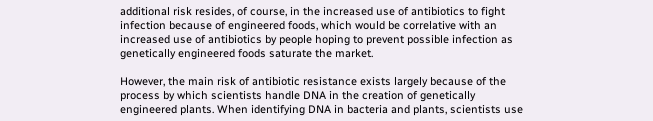additional risk resides, of course, in the increased use of antibiotics to fight infection because of engineered foods, which would be correlative with an increased use of antibiotics by people hoping to prevent possible infection as genetically engineered foods saturate the market.

However, the main risk of antibiotic resistance exists largely because of the process by which scientists handle DNA in the creation of genetically engineered plants. When identifying DNA in bacteria and plants, scientists use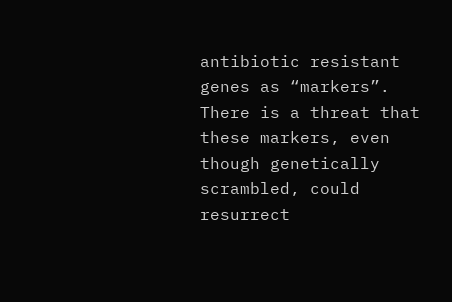antibiotic resistant genes as “markers”. There is a threat that these markers, even though genetically scrambled, could resurrect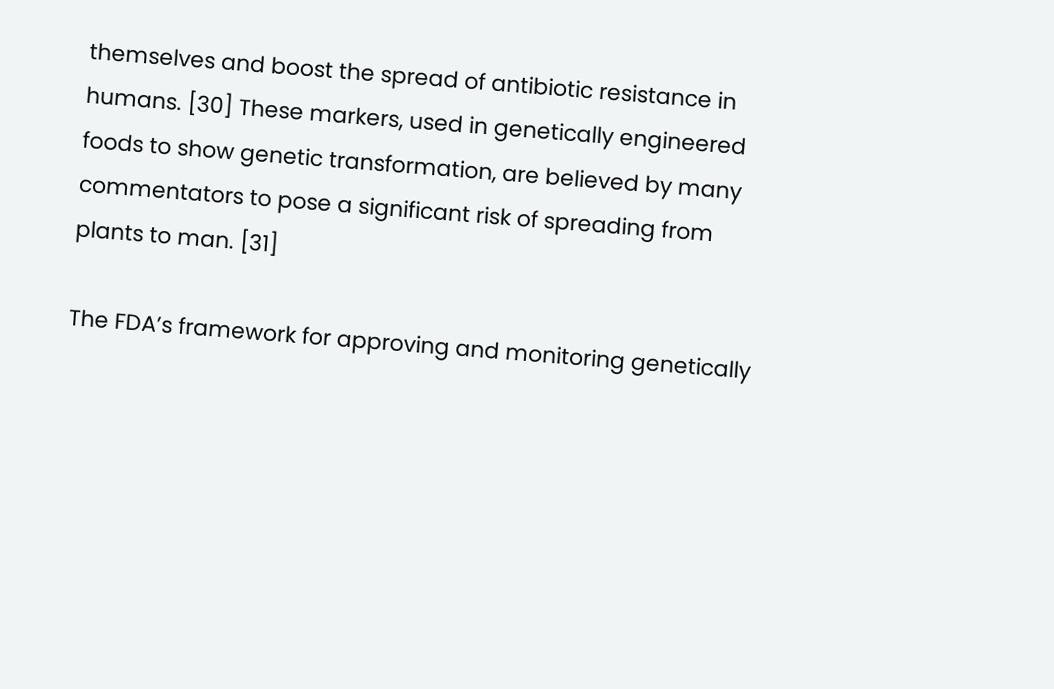themselves and boost the spread of antibiotic resistance in humans. [30] These markers, used in genetically engineered foods to show genetic transformation, are believed by many commentators to pose a significant risk of spreading from plants to man. [31]

The FDA’s framework for approving and monitoring genetically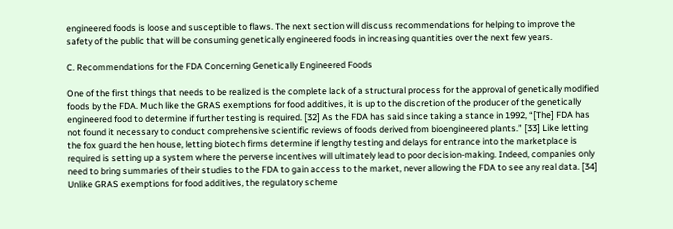engineered foods is loose and susceptible to flaws. The next section will discuss recommendations for helping to improve the safety of the public that will be consuming genetically engineered foods in increasing quantities over the next few years.

C. Recommendations for the FDA Concerning Genetically Engineered Foods

One of the first things that needs to be realized is the complete lack of a structural process for the approval of genetically modified foods by the FDA. Much like the GRAS exemptions for food additives, it is up to the discretion of the producer of the genetically engineered food to determine if further testing is required. [32] As the FDA has said since taking a stance in 1992, “[The] FDA has not found it necessary to conduct comprehensive scientific reviews of foods derived from bioengineered plants.” [33] Like letting the fox guard the hen house, letting biotech firms determine if lengthy testing and delays for entrance into the marketplace is required is setting up a system where the perverse incentives will ultimately lead to poor decision-making. Indeed, companies only need to bring summaries of their studies to the FDA to gain access to the market, never allowing the FDA to see any real data. [34] Unlike GRAS exemptions for food additives, the regulatory scheme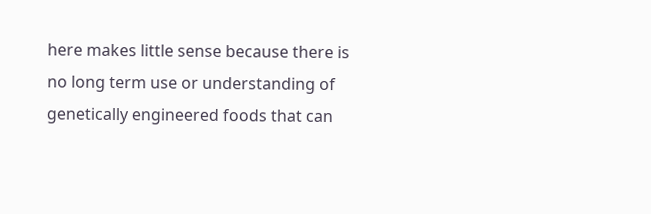here makes little sense because there is no long term use or understanding of genetically engineered foods that can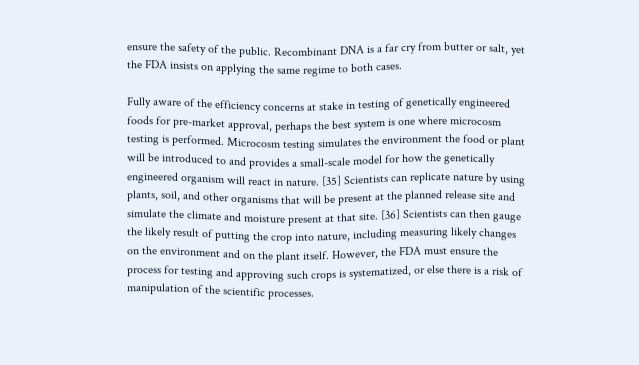ensure the safety of the public. Recombinant DNA is a far cry from butter or salt, yet the FDA insists on applying the same regime to both cases.

Fully aware of the efficiency concerns at stake in testing of genetically engineered foods for pre-market approval, perhaps the best system is one where microcosm testing is performed. Microcosm testing simulates the environment the food or plant will be introduced to and provides a small-scale model for how the genetically engineered organism will react in nature. [35] Scientists can replicate nature by using plants, soil, and other organisms that will be present at the planned release site and simulate the climate and moisture present at that site. [36] Scientists can then gauge the likely result of putting the crop into nature, including measuring likely changes on the environment and on the plant itself. However, the FDA must ensure the process for testing and approving such crops is systematized, or else there is a risk of manipulation of the scientific processes.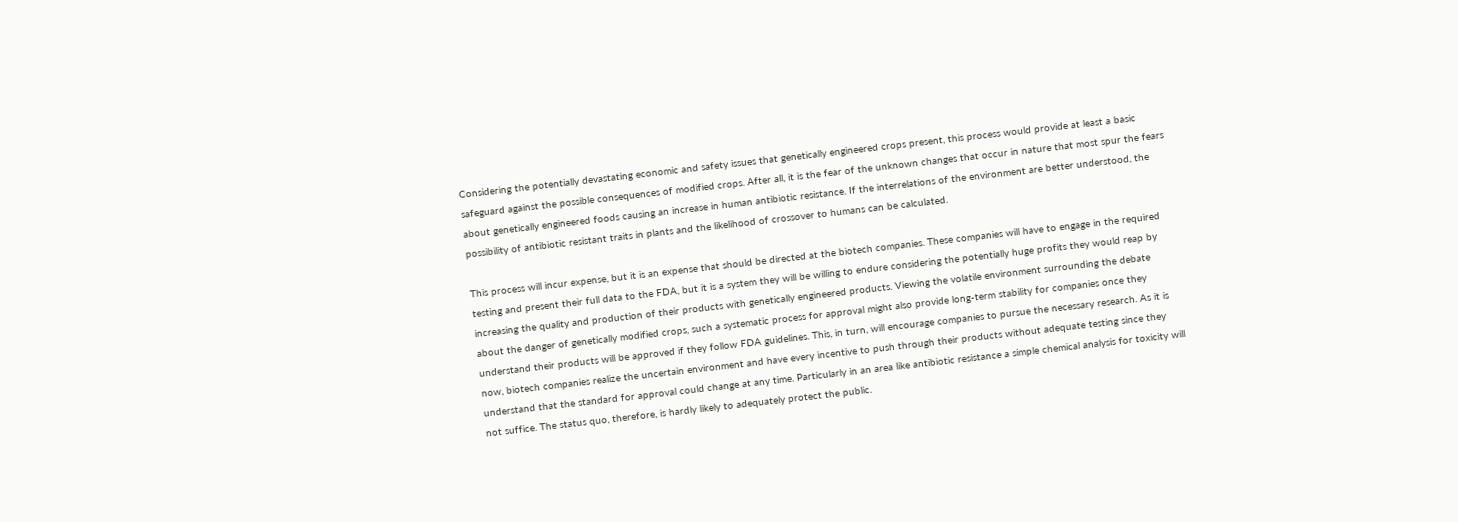Considering the potentially devastating economic and safety issues that genetically engineered crops present, this process would provide at least a basic safeguard against the possible consequences of modified crops. After all, it is the fear of the unknown changes that occur in nature that most spur the fears about genetically engineered foods causing an increase in human antibiotic resistance. If the interrelations of the environment are better understood, the possibility of antibiotic resistant traits in plants and the likelihood of crossover to humans can be calculated.

This process will incur expense, but it is an expense that should be directed at the biotech companies. These companies will have to engage in the required testing and present their full data to the FDA, but it is a system they will be willing to endure considering the potentially huge profits they would reap by increasing the quality and production of their products with genetically engineered products. Viewing the volatile environment surrounding the debate about the danger of genetically modified crops, such a systematic process for approval might also provide long-term stability for companies once they understand their products will be approved if they follow FDA guidelines. This, in turn, will encourage companies to pursue the necessary research. As it is now, biotech companies realize the uncertain environment and have every incentive to push through their products without adequate testing since they understand that the standard for approval could change at any time. Particularly in an area like antibiotic resistance a simple chemical analysis for toxicity will not suffice. The status quo, therefore, is hardly likely to adequately protect the public.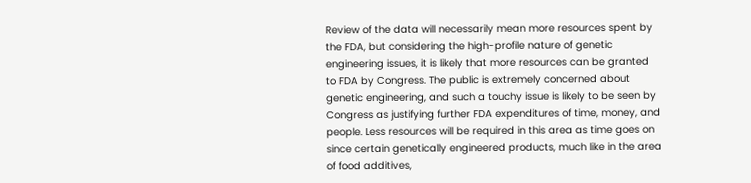Review of the data will necessarily mean more resources spent by the FDA, but considering the high-profile nature of genetic engineering issues, it is likely that more resources can be granted to FDA by Congress. The public is extremely concerned about genetic engineering, and such a touchy issue is likely to be seen by Congress as justifying further FDA expenditures of time, money, and people. Less resources will be required in this area as time goes on since certain genetically engineered products, much like in the area of food additives,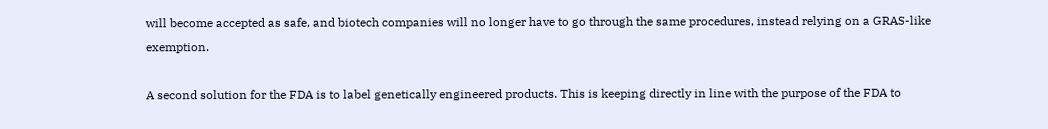will become accepted as safe, and biotech companies will no longer have to go through the same procedures, instead relying on a GRAS-like exemption.

A second solution for the FDA is to label genetically engineered products. This is keeping directly in line with the purpose of the FDA to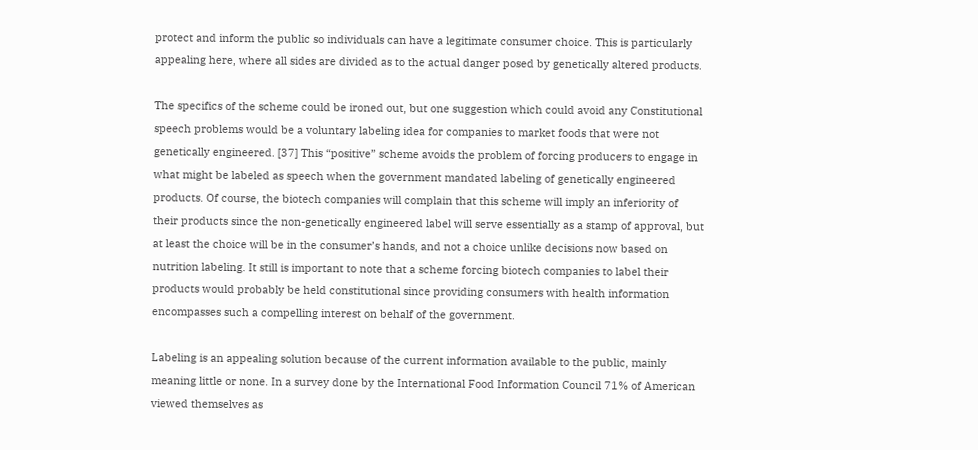protect and inform the public so individuals can have a legitimate consumer choice. This is particularly appealing here, where all sides are divided as to the actual danger posed by genetically altered products.

The specifics of the scheme could be ironed out, but one suggestion which could avoid any Constitutional speech problems would be a voluntary labeling idea for companies to market foods that were not genetically engineered. [37] This “positive” scheme avoids the problem of forcing producers to engage in what might be labeled as speech when the government mandated labeling of genetically engineered products. Of course, the biotech companies will complain that this scheme will imply an inferiority of their products since the non-genetically engineered label will serve essentially as a stamp of approval, but at least the choice will be in the consumer’s hands, and not a choice unlike decisions now based on nutrition labeling. It still is important to note that a scheme forcing biotech companies to label their products would probably be held constitutional since providing consumers with health information encompasses such a compelling interest on behalf of the government.

Labeling is an appealing solution because of the current information available to the public, mainly meaning little or none. In a survey done by the International Food Information Council 71% of American viewed themselves as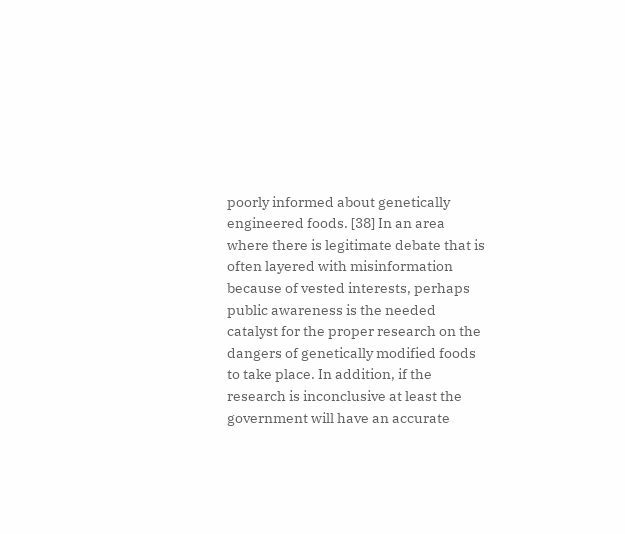poorly informed about genetically engineered foods. [38] In an area where there is legitimate debate that is often layered with misinformation because of vested interests, perhaps public awareness is the needed catalyst for the proper research on the dangers of genetically modified foods to take place. In addition, if the research is inconclusive at least the government will have an accurate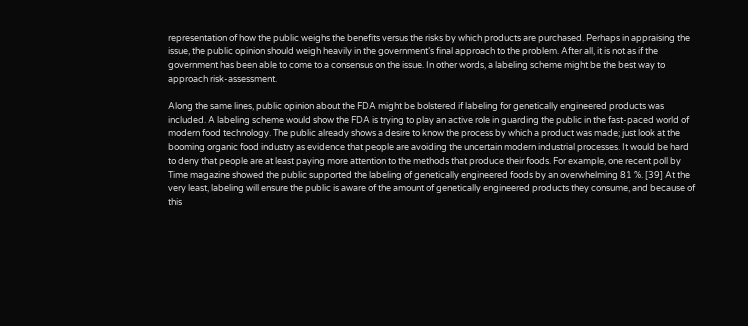representation of how the public weighs the benefits versus the risks by which products are purchased. Perhaps in appraising the issue, the public opinion should weigh heavily in the government’s final approach to the problem. After all, it is not as if the government has been able to come to a consensus on the issue. In other words, a labeling scheme might be the best way to approach risk-assessment.

Along the same lines, public opinion about the FDA might be bolstered if labeling for genetically engineered products was included. A labeling scheme would show the FDA is trying to play an active role in guarding the public in the fast-paced world of modern food technology. The public already shows a desire to know the process by which a product was made; just look at the booming organic food industry as evidence that people are avoiding the uncertain modern industrial processes. It would be hard to deny that people are at least paying more attention to the methods that produce their foods. For example, one recent poll by Time magazine showed the public supported the labeling of genetically engineered foods by an overwhelming 81 %. [39] At the very least, labeling will ensure the public is aware of the amount of genetically engineered products they consume, and because of this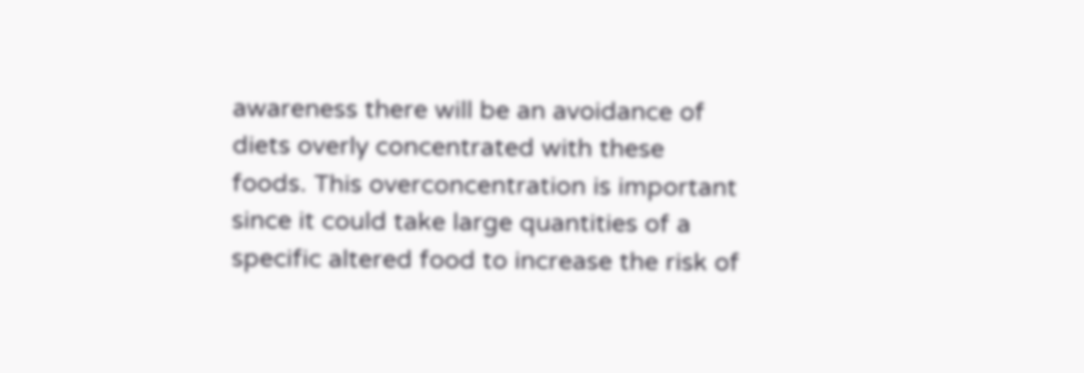awareness there will be an avoidance of diets overly concentrated with these foods. This overconcentration is important since it could take large quantities of a specific altered food to increase the risk of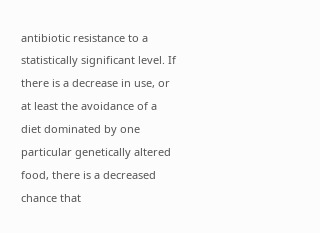antibiotic resistance to a statistically significant level. If there is a decrease in use, or at least the avoidance of a diet dominated by one particular genetically altered food, there is a decreased chance that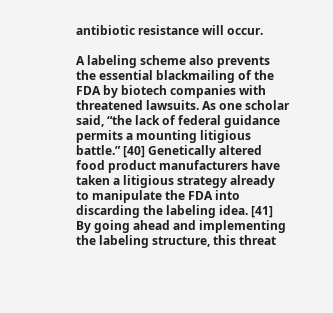antibiotic resistance will occur.

A labeling scheme also prevents the essential blackmailing of the FDA by biotech companies with threatened lawsuits. As one scholar said, “the lack of federal guidance permits a mounting litigious battle.” [40] Genetically altered food product manufacturers have taken a litigious strategy already to manipulate the FDA into discarding the labeling idea. [41] By going ahead and implementing the labeling structure, this threat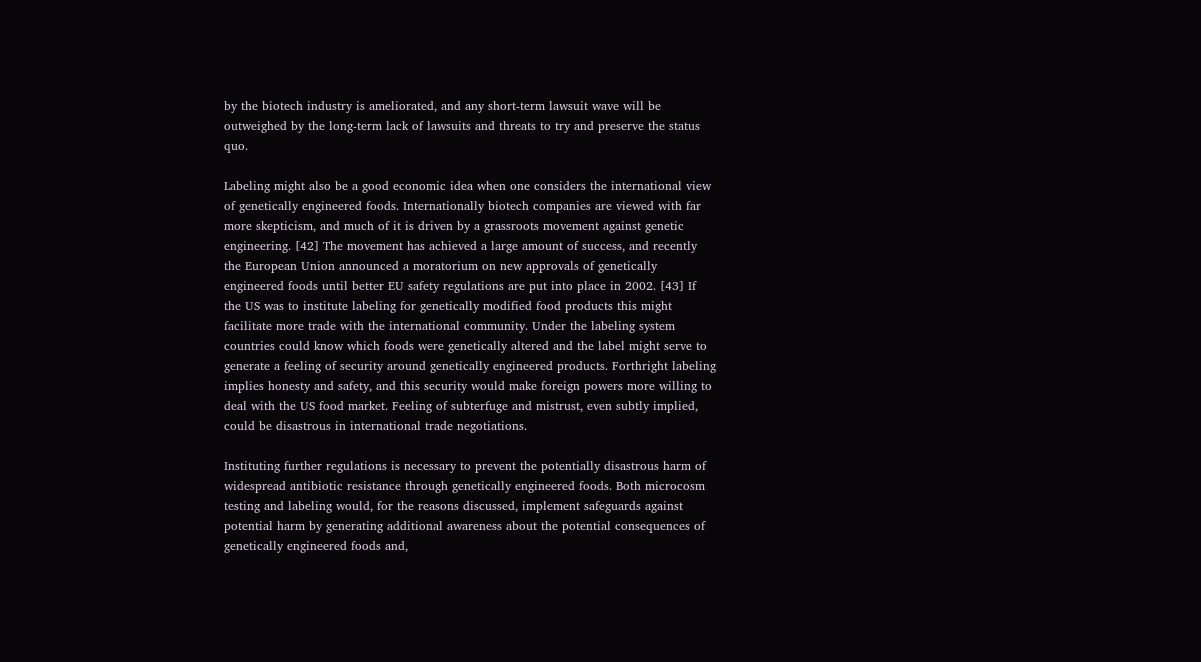by the biotech industry is ameliorated, and any short-term lawsuit wave will be outweighed by the long-term lack of lawsuits and threats to try and preserve the status quo.

Labeling might also be a good economic idea when one considers the international view of genetically engineered foods. Internationally biotech companies are viewed with far more skepticism, and much of it is driven by a grassroots movement against genetic engineering. [42] The movement has achieved a large amount of success, and recently the European Union announced a moratorium on new approvals of genetically engineered foods until better EU safety regulations are put into place in 2002. [43] If the US was to institute labeling for genetically modified food products this might facilitate more trade with the international community. Under the labeling system countries could know which foods were genetically altered and the label might serve to generate a feeling of security around genetically engineered products. Forthright labeling implies honesty and safety, and this security would make foreign powers more willing to deal with the US food market. Feeling of subterfuge and mistrust, even subtly implied, could be disastrous in international trade negotiations.

Instituting further regulations is necessary to prevent the potentially disastrous harm of widespread antibiotic resistance through genetically engineered foods. Both microcosm testing and labeling would, for the reasons discussed, implement safeguards against potential harm by generating additional awareness about the potential consequences of genetically engineered foods and,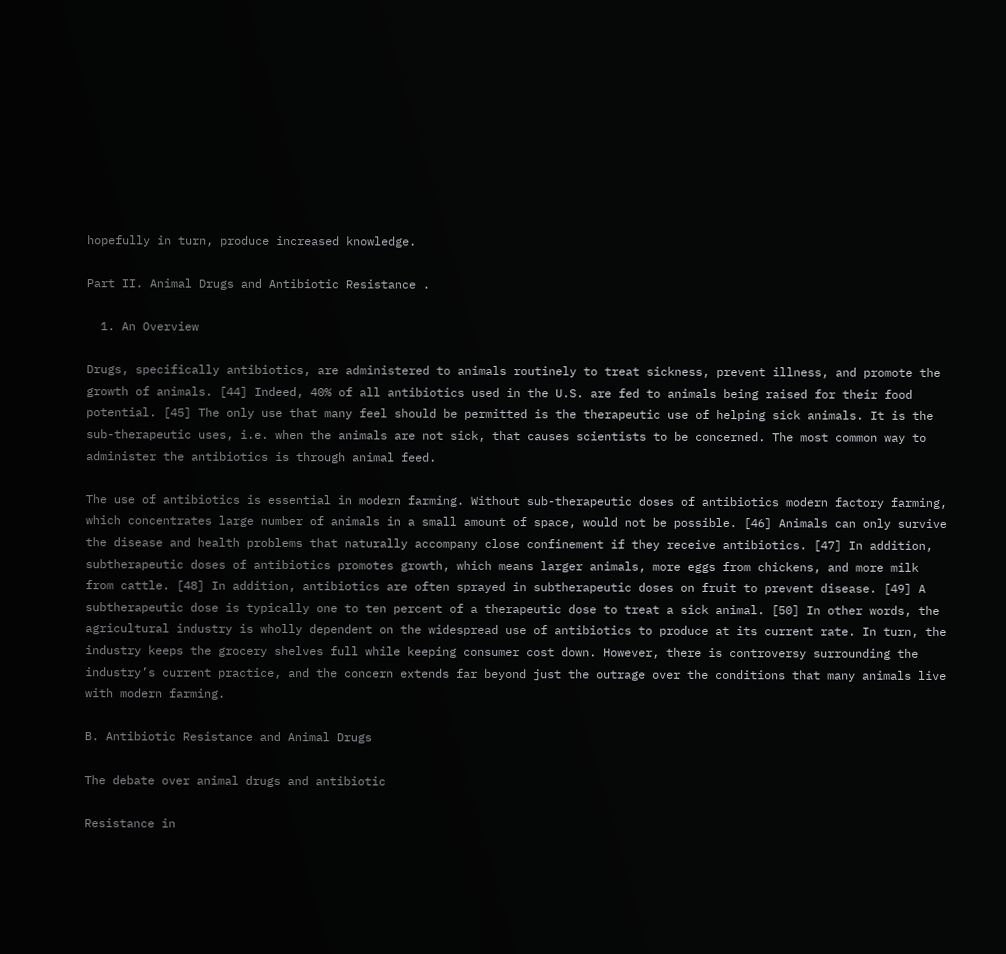hopefully in turn, produce increased knowledge.

Part II. Animal Drugs and Antibiotic Resistance .

  1. An Overview

Drugs, specifically antibiotics, are administered to animals routinely to treat sickness, prevent illness, and promote the growth of animals. [44] Indeed, 40% of all antibiotics used in the U.S. are fed to animals being raised for their food potential. [45] The only use that many feel should be permitted is the therapeutic use of helping sick animals. It is the sub-therapeutic uses, i.e. when the animals are not sick, that causes scientists to be concerned. The most common way to administer the antibiotics is through animal feed.

The use of antibiotics is essential in modern farming. Without sub-therapeutic doses of antibiotics modern factory farming, which concentrates large number of animals in a small amount of space, would not be possible. [46] Animals can only survive the disease and health problems that naturally accompany close confinement if they receive antibiotics. [47] In addition, subtherapeutic doses of antibiotics promotes growth, which means larger animals, more eggs from chickens, and more milk from cattle. [48] In addition, antibiotics are often sprayed in subtherapeutic doses on fruit to prevent disease. [49] A subtherapeutic dose is typically one to ten percent of a therapeutic dose to treat a sick animal. [50] In other words, the agricultural industry is wholly dependent on the widespread use of antibiotics to produce at its current rate. In turn, the industry keeps the grocery shelves full while keeping consumer cost down. However, there is controversy surrounding the industry’s current practice, and the concern extends far beyond just the outrage over the conditions that many animals live with modern farming.

B. Antibiotic Resistance and Animal Drugs

The debate over animal drugs and antibiotic

Resistance in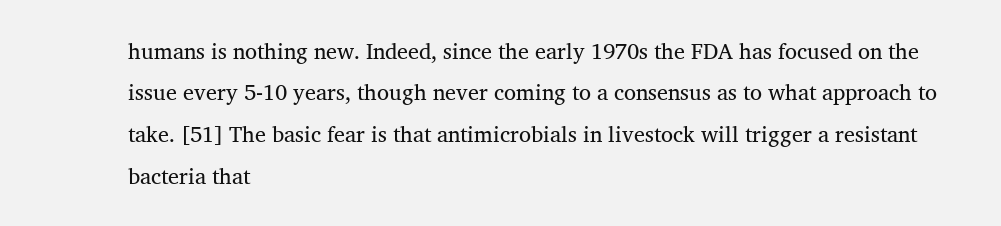humans is nothing new. Indeed, since the early 1970s the FDA has focused on the issue every 5-10 years, though never coming to a consensus as to what approach to take. [51] The basic fear is that antimicrobials in livestock will trigger a resistant bacteria that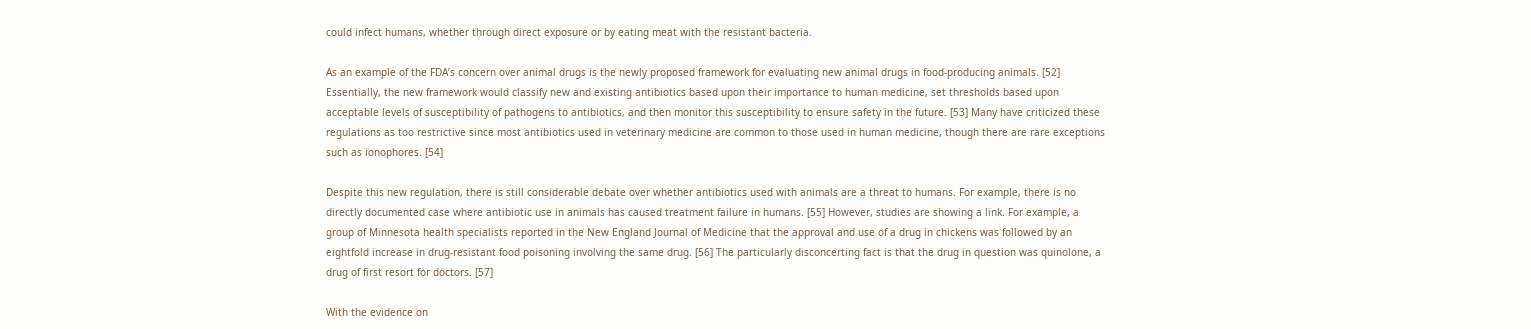could infect humans, whether through direct exposure or by eating meat with the resistant bacteria.

As an example of the FDA’s concern over animal drugs is the newly proposed framework for evaluating new animal drugs in food-producing animals. [52] Essentially, the new framework would classify new and existing antibiotics based upon their importance to human medicine, set thresholds based upon acceptable levels of susceptibility of pathogens to antibiotics, and then monitor this susceptibility to ensure safety in the future. [53] Many have criticized these regulations as too restrictive since most antibiotics used in veterinary medicine are common to those used in human medicine, though there are rare exceptions such as ionophores. [54]

Despite this new regulation, there is still considerable debate over whether antibiotics used with animals are a threat to humans. For example, there is no directly documented case where antibiotic use in animals has caused treatment failure in humans. [55] However, studies are showing a link. For example, a group of Minnesota health specialists reported in the New England Journal of Medicine that the approval and use of a drug in chickens was followed by an eightfold increase in drug-resistant food poisoning involving the same drug. [56] The particularly disconcerting fact is that the drug in question was quinolone, a drug of first resort for doctors. [57]

With the evidence on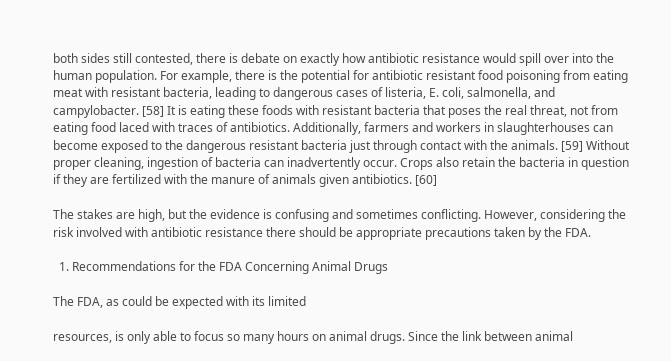both sides still contested, there is debate on exactly how antibiotic resistance would spill over into the human population. For example, there is the potential for antibiotic resistant food poisoning from eating meat with resistant bacteria, leading to dangerous cases of listeria, E. coli, salmonella, and campylobacter. [58] It is eating these foods with resistant bacteria that poses the real threat, not from eating food laced with traces of antibiotics. Additionally, farmers and workers in slaughterhouses can become exposed to the dangerous resistant bacteria just through contact with the animals. [59] Without proper cleaning, ingestion of bacteria can inadvertently occur. Crops also retain the bacteria in question if they are fertilized with the manure of animals given antibiotics. [60]

The stakes are high, but the evidence is confusing and sometimes conflicting. However, considering the risk involved with antibiotic resistance there should be appropriate precautions taken by the FDA.

  1. Recommendations for the FDA Concerning Animal Drugs

The FDA, as could be expected with its limited

resources, is only able to focus so many hours on animal drugs. Since the link between animal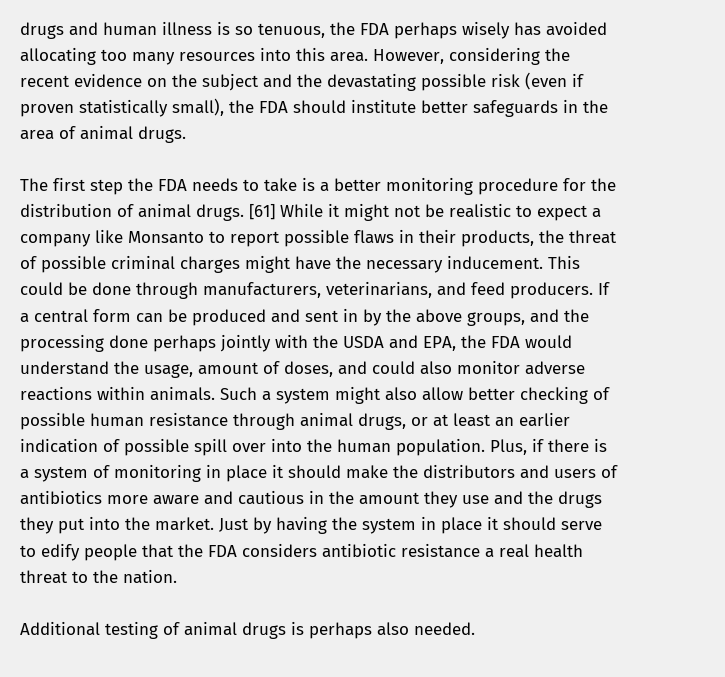drugs and human illness is so tenuous, the FDA perhaps wisely has avoided allocating too many resources into this area. However, considering the recent evidence on the subject and the devastating possible risk (even if proven statistically small), the FDA should institute better safeguards in the area of animal drugs.

The first step the FDA needs to take is a better monitoring procedure for the distribution of animal drugs. [61] While it might not be realistic to expect a company like Monsanto to report possible flaws in their products, the threat of possible criminal charges might have the necessary inducement. This could be done through manufacturers, veterinarians, and feed producers. If a central form can be produced and sent in by the above groups, and the processing done perhaps jointly with the USDA and EPA, the FDA would understand the usage, amount of doses, and could also monitor adverse reactions within animals. Such a system might also allow better checking of possible human resistance through animal drugs, or at least an earlier indication of possible spill over into the human population. Plus, if there is a system of monitoring in place it should make the distributors and users of antibiotics more aware and cautious in the amount they use and the drugs they put into the market. Just by having the system in place it should serve to edify people that the FDA considers antibiotic resistance a real health threat to the nation.

Additional testing of animal drugs is perhaps also needed.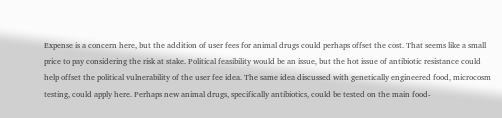Expense is a concern here, but the addition of user fees for animal drugs could perhaps offset the cost. That seems like a small price to pay considering the risk at stake. Political feasibility would be an issue, but the hot issue of antibiotic resistance could help offset the political vulnerability of the user fee idea. The same idea discussed with genetically engineered food, microcosm testing, could apply here. Perhaps new animal drugs, specifically antibiotics, could be tested on the main food-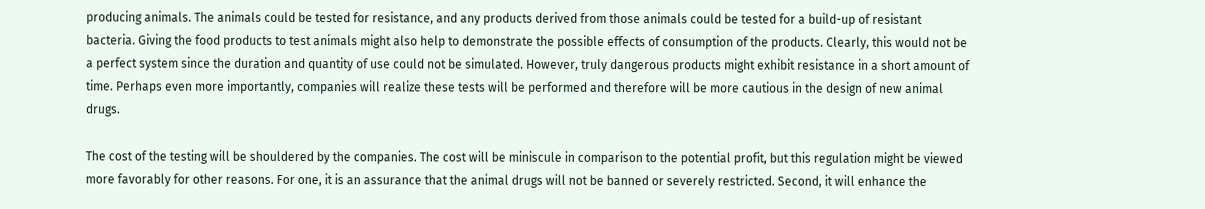producing animals. The animals could be tested for resistance, and any products derived from those animals could be tested for a build-up of resistant bacteria. Giving the food products to test animals might also help to demonstrate the possible effects of consumption of the products. Clearly, this would not be a perfect system since the duration and quantity of use could not be simulated. However, truly dangerous products might exhibit resistance in a short amount of time. Perhaps even more importantly, companies will realize these tests will be performed and therefore will be more cautious in the design of new animal drugs.

The cost of the testing will be shouldered by the companies. The cost will be miniscule in comparison to the potential profit, but this regulation might be viewed more favorably for other reasons. For one, it is an assurance that the animal drugs will not be banned or severely restricted. Second, it will enhance the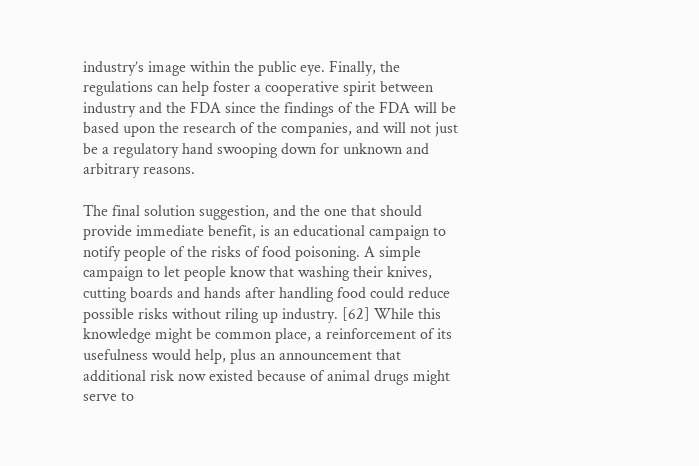industry’s image within the public eye. Finally, the regulations can help foster a cooperative spirit between industry and the FDA since the findings of the FDA will be based upon the research of the companies, and will not just be a regulatory hand swooping down for unknown and arbitrary reasons.

The final solution suggestion, and the one that should provide immediate benefit, is an educational campaign to notify people of the risks of food poisoning. A simple campaign to let people know that washing their knives, cutting boards and hands after handling food could reduce possible risks without riling up industry. [62] While this knowledge might be common place, a reinforcement of its usefulness would help, plus an announcement that additional risk now existed because of animal drugs might serve to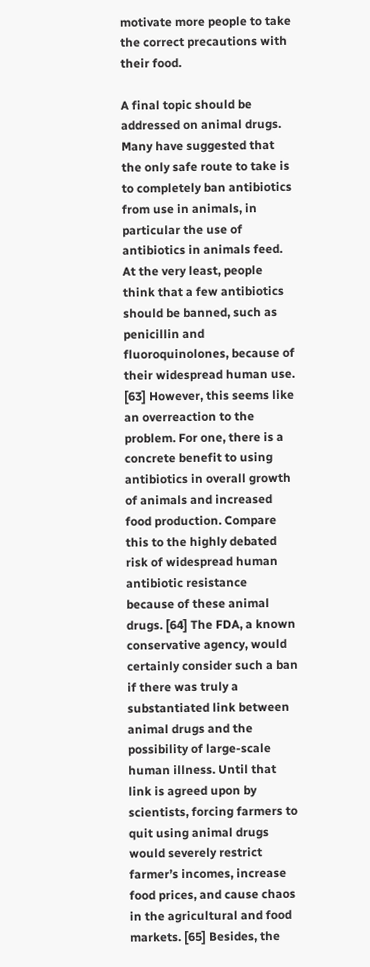motivate more people to take the correct precautions with their food.

A final topic should be addressed on animal drugs. Many have suggested that the only safe route to take is to completely ban antibiotics from use in animals, in particular the use of antibiotics in animals feed. At the very least, people think that a few antibiotics should be banned, such as penicillin and fluoroquinolones, because of their widespread human use. [63] However, this seems like an overreaction to the problem. For one, there is a concrete benefit to using antibiotics in overall growth of animals and increased food production. Compare this to the highly debated risk of widespread human antibiotic resistance because of these animal drugs. [64] The FDA, a known conservative agency, would certainly consider such a ban if there was truly a substantiated link between animal drugs and the possibility of large-scale human illness. Until that link is agreed upon by scientists, forcing farmers to quit using animal drugs would severely restrict farmer’s incomes, increase food prices, and cause chaos in the agricultural and food markets. [65] Besides, the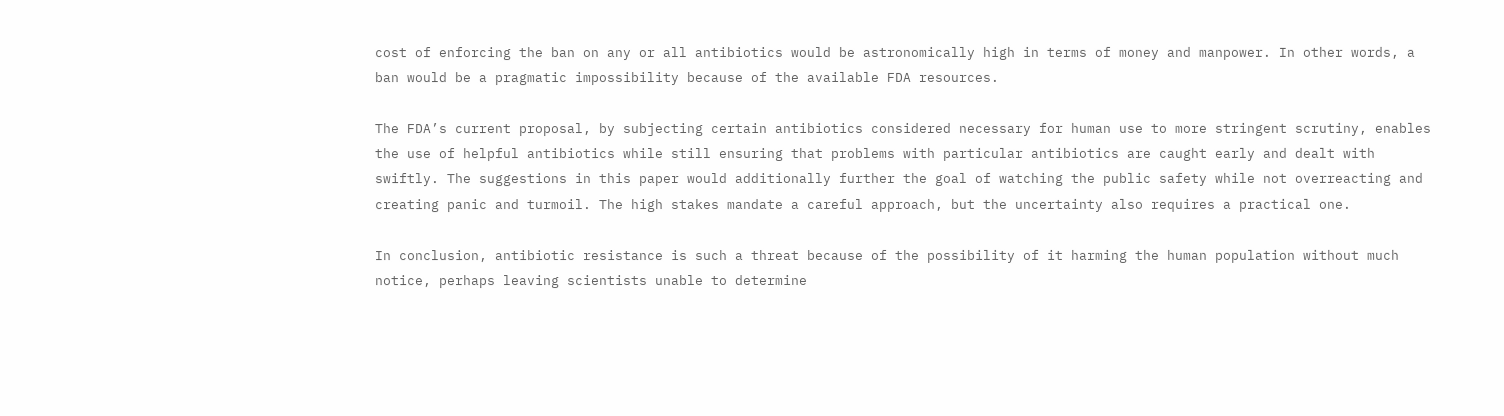cost of enforcing the ban on any or all antibiotics would be astronomically high in terms of money and manpower. In other words, a ban would be a pragmatic impossibility because of the available FDA resources.

The FDA’s current proposal, by subjecting certain antibiotics considered necessary for human use to more stringent scrutiny, enables the use of helpful antibiotics while still ensuring that problems with particular antibiotics are caught early and dealt with swiftly. The suggestions in this paper would additionally further the goal of watching the public safety while not overreacting and creating panic and turmoil. The high stakes mandate a careful approach, but the uncertainty also requires a practical one.

In conclusion, antibiotic resistance is such a threat because of the possibility of it harming the human population without much notice, perhaps leaving scientists unable to determine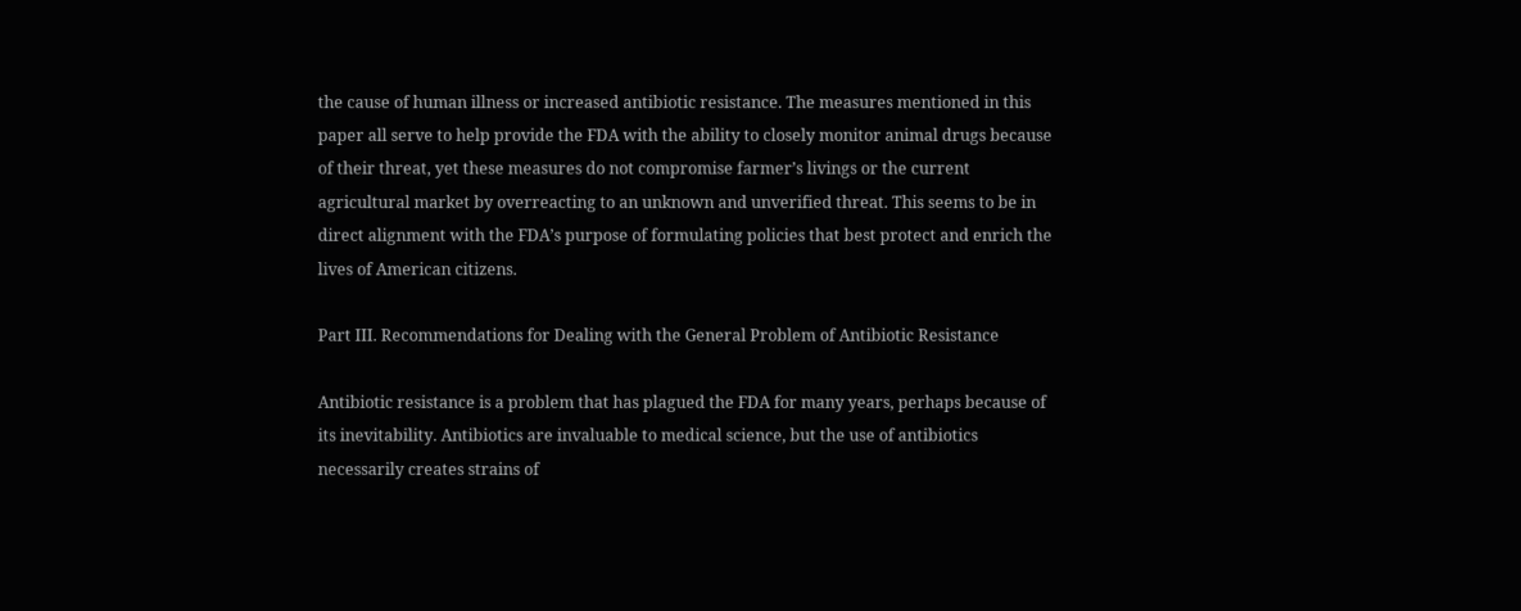the cause of human illness or increased antibiotic resistance. The measures mentioned in this paper all serve to help provide the FDA with the ability to closely monitor animal drugs because of their threat, yet these measures do not compromise farmer’s livings or the current agricultural market by overreacting to an unknown and unverified threat. This seems to be in direct alignment with the FDA’s purpose of formulating policies that best protect and enrich the lives of American citizens.

Part III. Recommendations for Dealing with the General Problem of Antibiotic Resistance

Antibiotic resistance is a problem that has plagued the FDA for many years, perhaps because of its inevitability. Antibiotics are invaluable to medical science, but the use of antibiotics necessarily creates strains of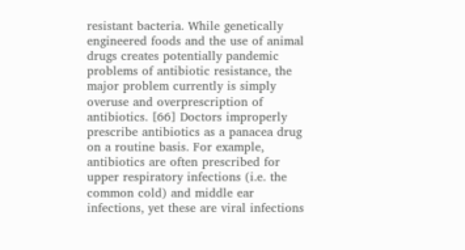resistant bacteria. While genetically engineered foods and the use of animal drugs creates potentially pandemic problems of antibiotic resistance, the major problem currently is simply overuse and overprescription of antibiotics. [66] Doctors improperly prescribe antibiotics as a panacea drug on a routine basis. For example, antibiotics are often prescribed for upper respiratory infections (i.e. the common cold) and middle ear infections, yet these are viral infections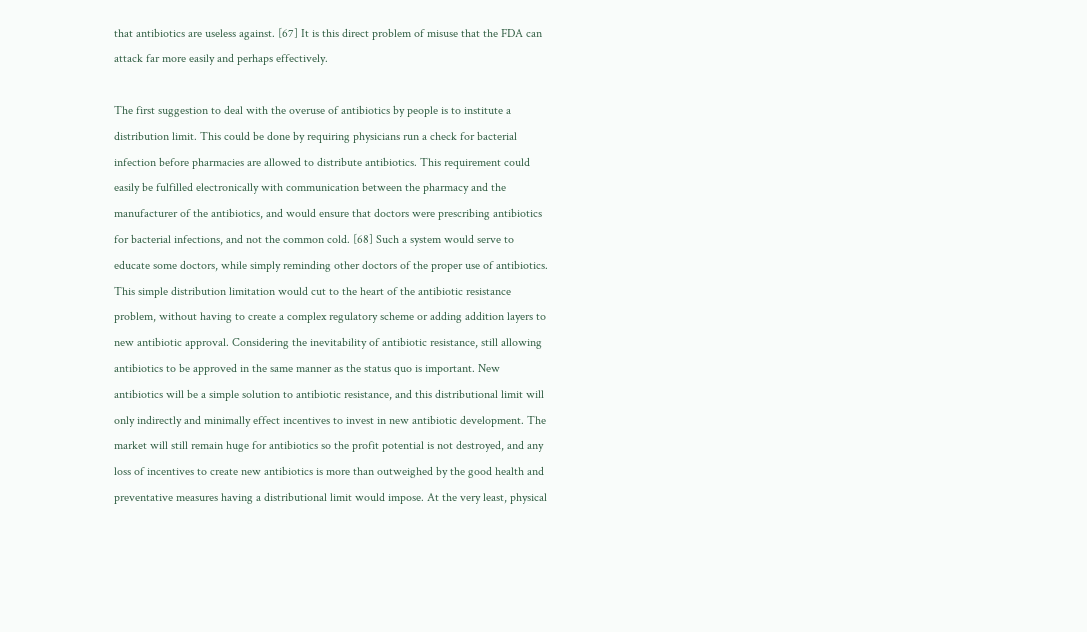that antibiotics are useless against. [67] It is this direct problem of misuse that the FDA can attack far more easily and perhaps effectively.

The first suggestion to deal with the overuse of antibiotics by people is to institute a distribution limit. This could be done by requiring physicians run a check for bacterial infection before pharmacies are allowed to distribute antibiotics. This requirement could easily be fulfilled electronically with communication between the pharmacy and the manufacturer of the antibiotics, and would ensure that doctors were prescribing antibiotics for bacterial infections, and not the common cold. [68] Such a system would serve to educate some doctors, while simply reminding other doctors of the proper use of antibiotics. This simple distribution limitation would cut to the heart of the antibiotic resistance problem, without having to create a complex regulatory scheme or adding addition layers to new antibiotic approval. Considering the inevitability of antibiotic resistance, still allowing antibiotics to be approved in the same manner as the status quo is important. New antibiotics will be a simple solution to antibiotic resistance, and this distributional limit will only indirectly and minimally effect incentives to invest in new antibiotic development. The market will still remain huge for antibiotics so the profit potential is not destroyed, and any loss of incentives to create new antibiotics is more than outweighed by the good health and preventative measures having a distributional limit would impose. At the very least, physical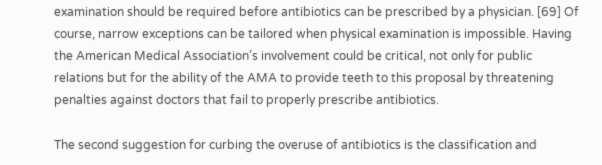examination should be required before antibiotics can be prescribed by a physician. [69] Of course, narrow exceptions can be tailored when physical examination is impossible. Having the American Medical Association’s involvement could be critical, not only for public relations but for the ability of the AMA to provide teeth to this proposal by threatening penalties against doctors that fail to properly prescribe antibiotics.

The second suggestion for curbing the overuse of antibiotics is the classification and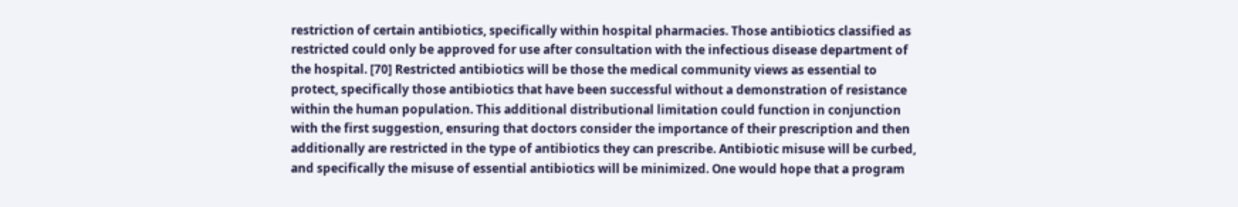restriction of certain antibiotics, specifically within hospital pharmacies. Those antibiotics classified as restricted could only be approved for use after consultation with the infectious disease department of the hospital. [70] Restricted antibiotics will be those the medical community views as essential to protect, specifically those antibiotics that have been successful without a demonstration of resistance within the human population. This additional distributional limitation could function in conjunction with the first suggestion, ensuring that doctors consider the importance of their prescription and then additionally are restricted in the type of antibiotics they can prescribe. Antibiotic misuse will be curbed, and specifically the misuse of essential antibiotics will be minimized. One would hope that a program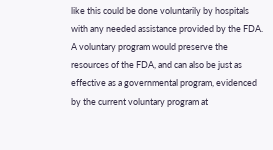like this could be done voluntarily by hospitals with any needed assistance provided by the FDA. A voluntary program would preserve the resources of the FDA, and can also be just as effective as a governmental program, evidenced by the current voluntary program at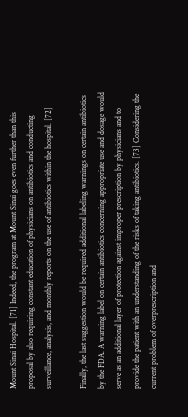Mount Sinai Hospital. [71] Indeed, the program at Mount Sinai goes even further than this proposal by also requiring constant education of physicians on antibiotics and conducting surveillance, analysis, and monthly reports on the use of antibiotics within the hospital. [72]

Finally, the last suggestion would be required additional labeling warnings on certain antibiotics by the FDA. A warning label on certain antibiotics concerning appropriate use and dosage would serve as an additional layer of protection against improper prescription by physicians and to provide the patient with an understanding of the risks of taking antibiotics. [73] Considering the current problem of overprescription and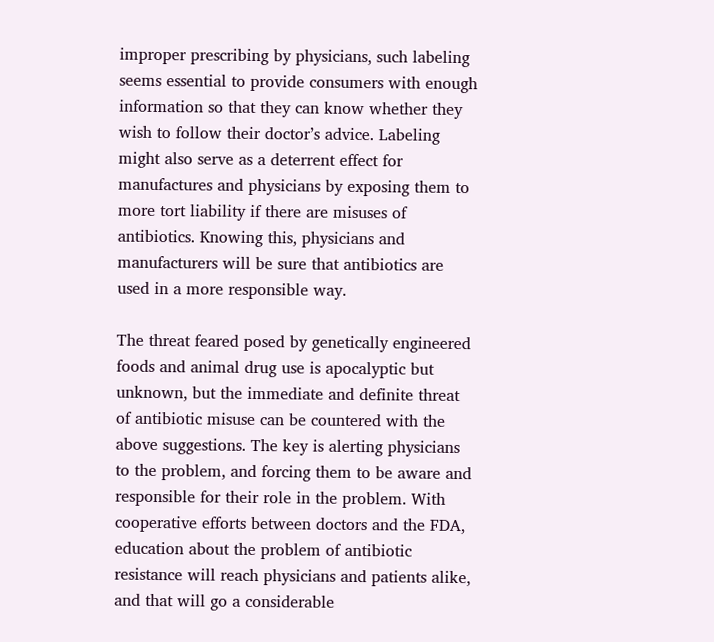improper prescribing by physicians, such labeling seems essential to provide consumers with enough information so that they can know whether they wish to follow their doctor’s advice. Labeling might also serve as a deterrent effect for manufactures and physicians by exposing them to more tort liability if there are misuses of antibiotics. Knowing this, physicians and manufacturers will be sure that antibiotics are used in a more responsible way.

The threat feared posed by genetically engineered foods and animal drug use is apocalyptic but unknown, but the immediate and definite threat of antibiotic misuse can be countered with the above suggestions. The key is alerting physicians to the problem, and forcing them to be aware and responsible for their role in the problem. With cooperative efforts between doctors and the FDA, education about the problem of antibiotic resistance will reach physicians and patients alike, and that will go a considerable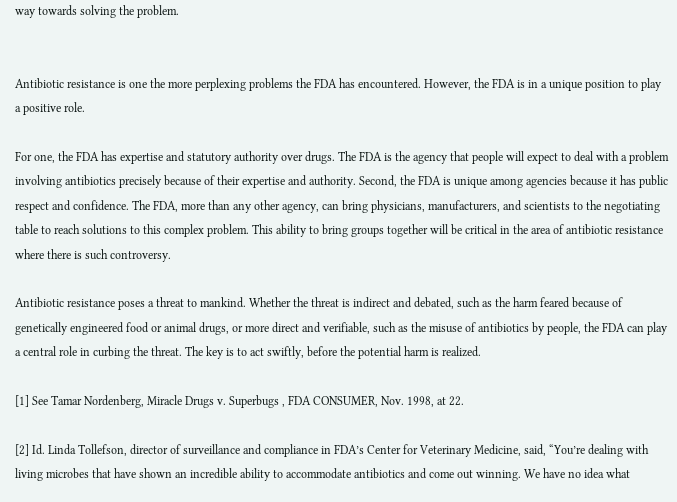way towards solving the problem.


Antibiotic resistance is one the more perplexing problems the FDA has encountered. However, the FDA is in a unique position to play a positive role.

For one, the FDA has expertise and statutory authority over drugs. The FDA is the agency that people will expect to deal with a problem involving antibiotics precisely because of their expertise and authority. Second, the FDA is unique among agencies because it has public respect and confidence. The FDA, more than any other agency, can bring physicians, manufacturers, and scientists to the negotiating table to reach solutions to this complex problem. This ability to bring groups together will be critical in the area of antibiotic resistance where there is such controversy.

Antibiotic resistance poses a threat to mankind. Whether the threat is indirect and debated, such as the harm feared because of genetically engineered food or animal drugs, or more direct and verifiable, such as the misuse of antibiotics by people, the FDA can play a central role in curbing the threat. The key is to act swiftly, before the potential harm is realized.

[1] See Tamar Nordenberg, Miracle Drugs v. Superbugs , FDA CONSUMER, Nov. 1998, at 22.

[2] Id. Linda Tollefson, director of surveillance and compliance in FDA’s Center for Veterinary Medicine, said, “You’re dealing with living microbes that have shown an incredible ability to accommodate antibiotics and come out winning. We have no idea what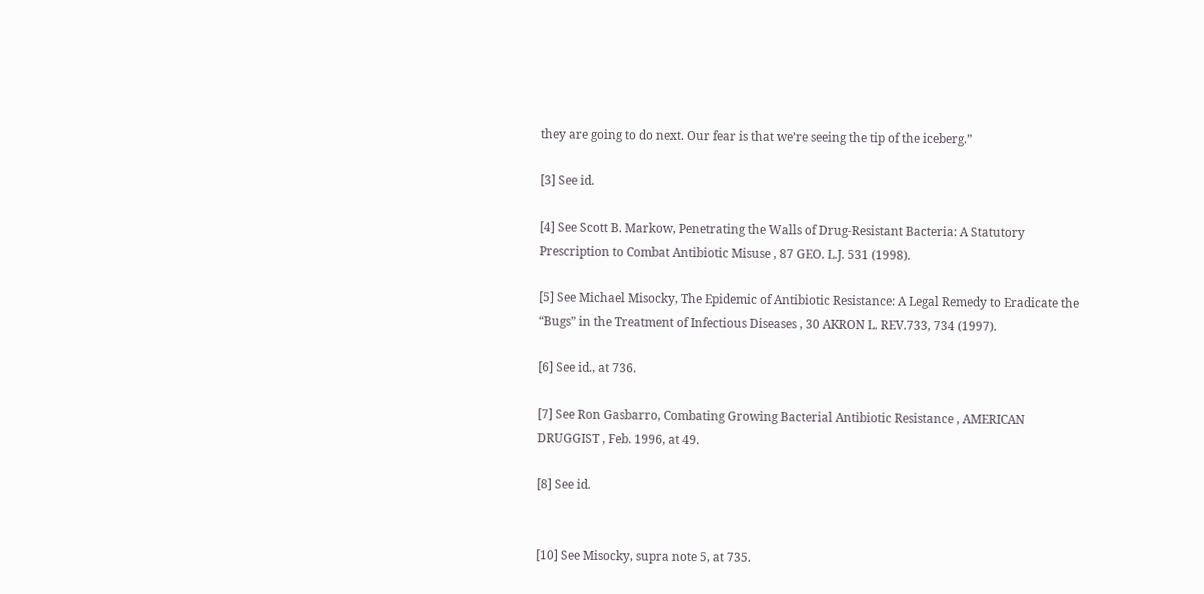they are going to do next. Our fear is that we’re seeing the tip of the iceberg.”

[3] See id.

[4] See Scott B. Markow, Penetrating the Walls of Drug-Resistant Bacteria: A Statutory Prescription to Combat Antibiotic Misuse , 87 GEO. L.J. 531 (1998).

[5] See Michael Misocky, The Epidemic of Antibiotic Resistance: A Legal Remedy to Eradicate the “Bugs” in the Treatment of Infectious Diseases , 30 AKRON L. REV.733, 734 (1997).

[6] See id., at 736.

[7] See Ron Gasbarro, Combating Growing Bacterial Antibiotic Resistance , AMERICAN DRUGGIST , Feb. 1996, at 49.

[8] See id.


[10] See Misocky, supra note 5, at 735.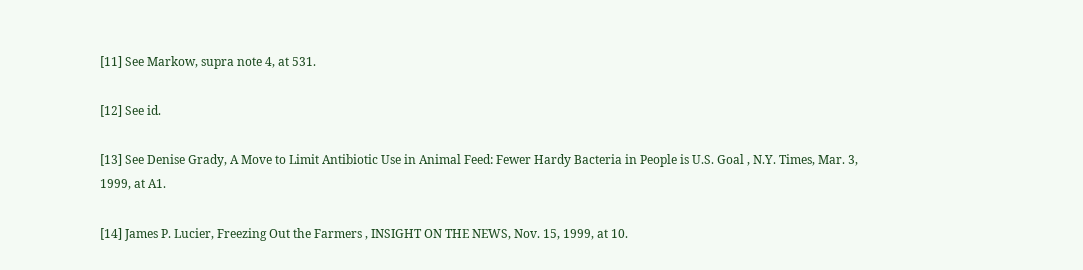[11] See Markow, supra note 4, at 531.

[12] See id.

[13] See Denise Grady, A Move to Limit Antibiotic Use in Animal Feed: Fewer Hardy Bacteria in People is U.S. Goal , N.Y. Times, Mar. 3, 1999, at A1.

[14] James P. Lucier, Freezing Out the Farmers , INSIGHT ON THE NEWS, Nov. 15, 1999, at 10.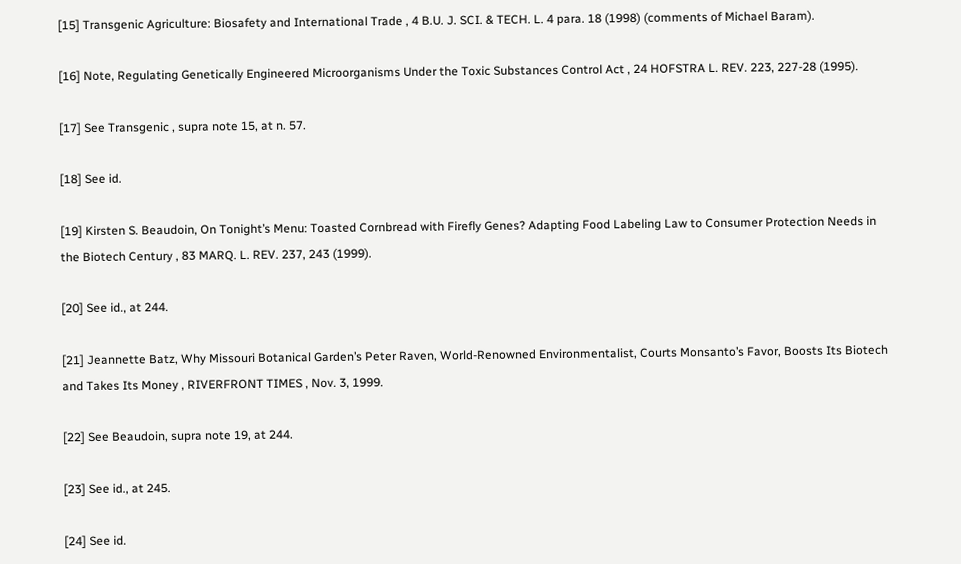[15] Transgenic Agriculture: Biosafety and International Trade , 4 B.U. J. SCI. & TECH. L. 4 para. 18 (1998) (comments of Michael Baram).

[16] Note, Regulating Genetically Engineered Microorganisms Under the Toxic Substances Control Act , 24 HOFSTRA L. REV. 223, 227-28 (1995).

[17] See Transgenic , supra note 15, at n. 57.

[18] See id.

[19] Kirsten S. Beaudoin, On Tonight’s Menu: Toasted Cornbread with Firefly Genes? Adapting Food Labeling Law to Consumer Protection Needs in the Biotech Century , 83 MARQ. L. REV. 237, 243 (1999).

[20] See id., at 244.

[21] Jeannette Batz, Why Missouri Botanical Garden’s Peter Raven, World-Renowned Environmentalist, Courts Monsanto’s Favor, Boosts Its Biotech and Takes Its Money , RIVERFRONT TIMES , Nov. 3, 1999.

[22] See Beaudoin, supra note 19, at 244.

[23] See id., at 245.

[24] See id.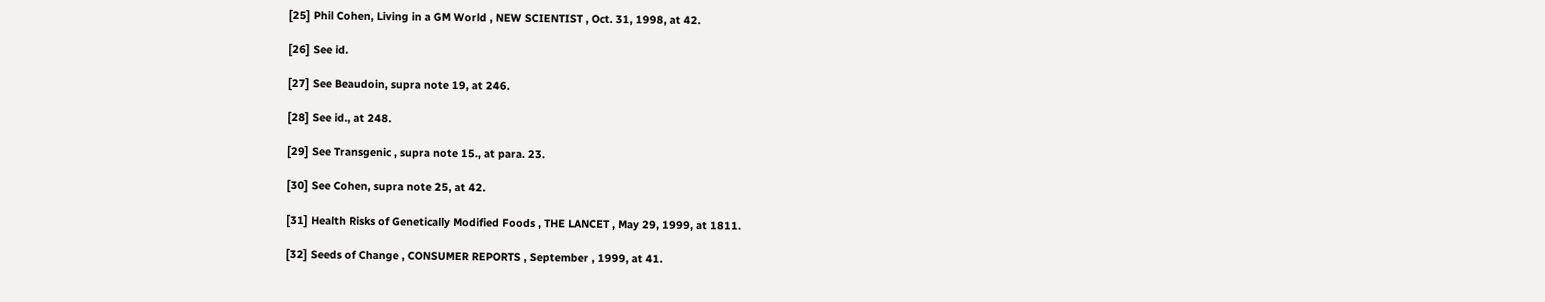[25] Phil Cohen, Living in a GM World , NEW SCIENTIST , Oct. 31, 1998, at 42.

[26] See id.

[27] See Beaudoin, supra note 19, at 246.

[28] See id., at 248.

[29] See Transgenic , supra note 15., at para. 23.

[30] See Cohen, supra note 25, at 42.

[31] Health Risks of Genetically Modified Foods , THE LANCET , May 29, 1999, at 1811.

[32] Seeds of Change , CONSUMER REPORTS , September , 1999, at 41.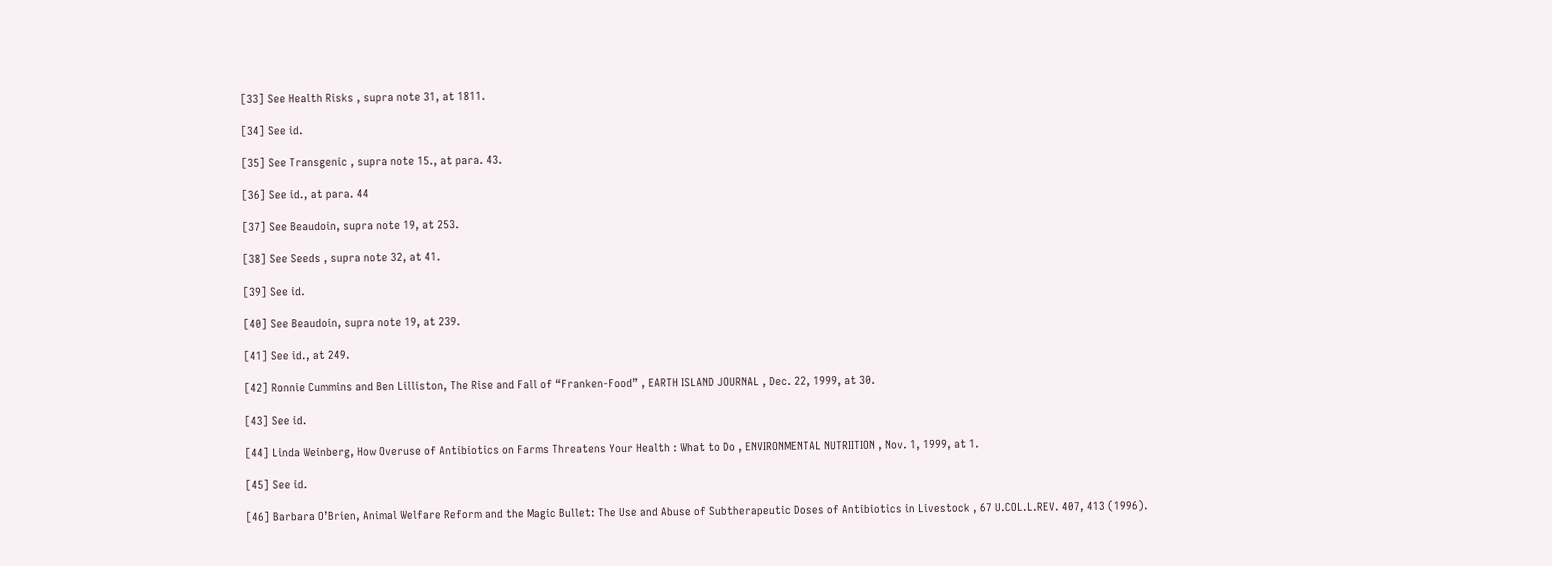[33] See Health Risks , supra note 31, at 1811.

[34] See id.

[35] See Transgenic , supra note 15., at para. 43.

[36] See id., at para. 44

[37] See Beaudoin, supra note 19, at 253.

[38] See Seeds , supra note 32, at 41.

[39] See id.

[40] See Beaudoin, supra note 19, at 239.

[41] See id., at 249.

[42] Ronnie Cummins and Ben Lilliston, The Rise and Fall of “Franken-Food” , EARTH ISLAND JOURNAL , Dec. 22, 1999, at 30.

[43] See id.

[44] Linda Weinberg, How Overuse of Antibiotics on Farms Threatens Your Health : What to Do , ENVIRONMENTAL NUTRIITION , Nov. 1, 1999, at 1.

[45] See id.

[46] Barbara O’Brien, Animal Welfare Reform and the Magic Bullet: The Use and Abuse of Subtherapeutic Doses of Antibiotics in Livestock , 67 U.COL.L.REV. 407, 413 (1996).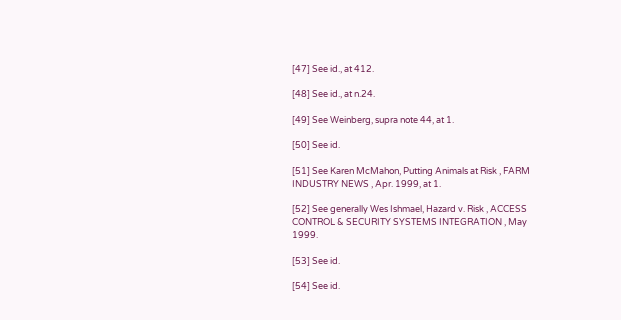[47] See id., at 412.

[48] See id., at n.24.

[49] See Weinberg, supra note 44, at 1.

[50] See id.

[51] See Karen McMahon, Putting Animals at Risk , FARM INDUSTRY NEWS , Apr. 1999, at 1.

[52] See generally Wes Ishmael, Hazard v. Risk , ACCESS CONTROL & SECURITY SYSTEMS INTEGRATION , May 1999.

[53] See id.

[54] See id.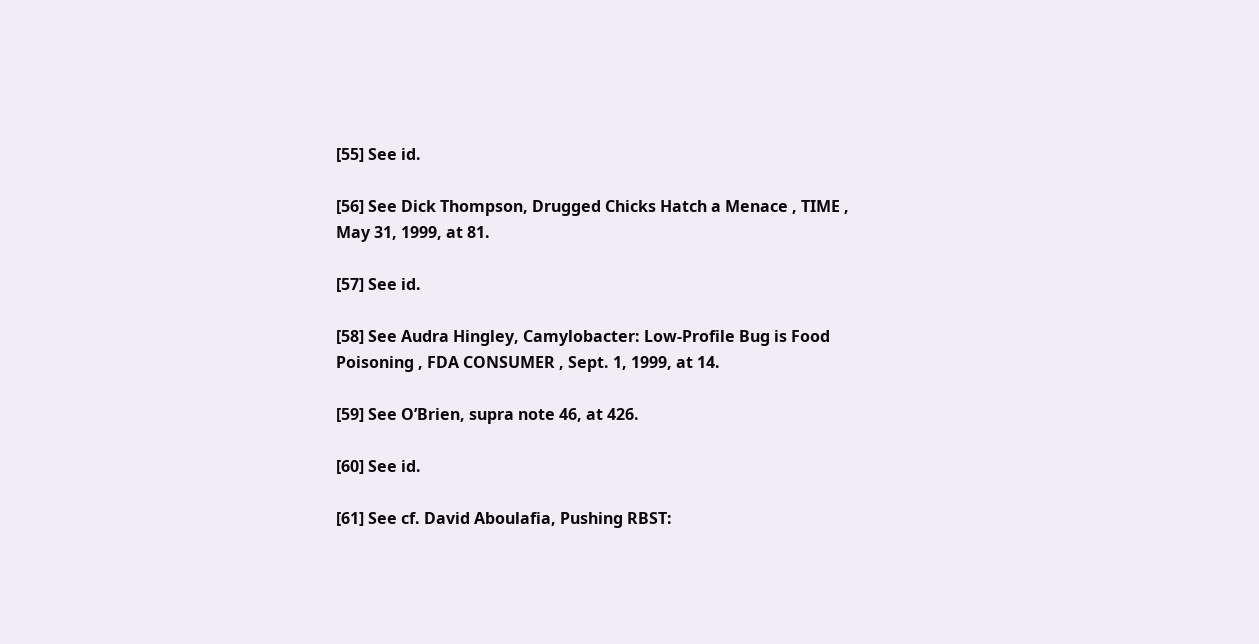[55] See id.

[56] See Dick Thompson, Drugged Chicks Hatch a Menace , TIME , May 31, 1999, at 81.

[57] See id.

[58] See Audra Hingley, Camylobacter: Low-Profile Bug is Food Poisoning , FDA CONSUMER , Sept. 1, 1999, at 14.

[59] See O’Brien, supra note 46, at 426.

[60] See id.

[61] See cf. David Aboulafia, Pushing RBST: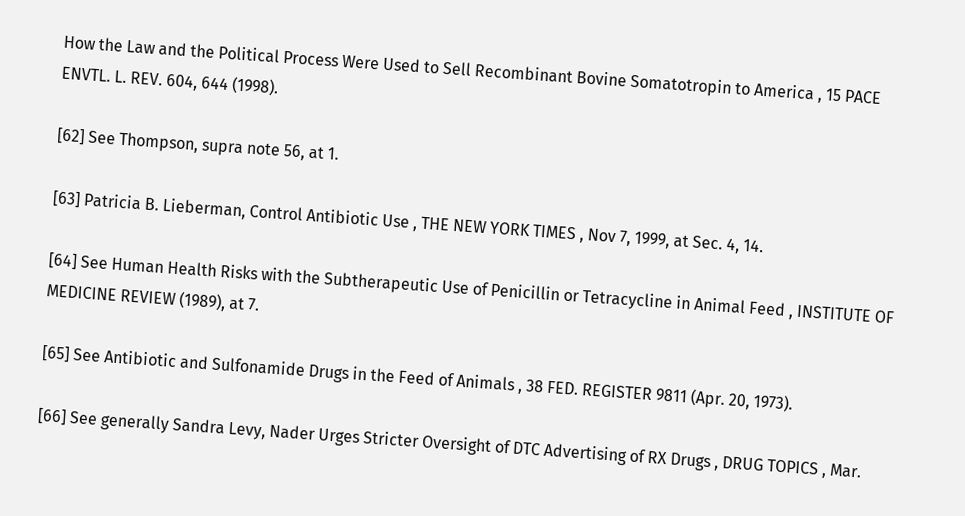How the Law and the Political Process Were Used to Sell Recombinant Bovine Somatotropin to America , 15 PACE ENVTL. L. REV. 604, 644 (1998).

[62] See Thompson, supra note 56, at 1.

[63] Patricia B. Lieberman, Control Antibiotic Use , THE NEW YORK TIMES , Nov 7, 1999, at Sec. 4, 14.

[64] See Human Health Risks with the Subtherapeutic Use of Penicillin or Tetracycline in Animal Feed , INSTITUTE OF MEDICINE REVIEW (1989), at 7.

[65] See Antibiotic and Sulfonamide Drugs in the Feed of Animals , 38 FED. REGISTER 9811 (Apr. 20, 1973).

[66] See generally Sandra Levy, Nader Urges Stricter Oversight of DTC Advertising of RX Drugs , DRUG TOPICS , Mar.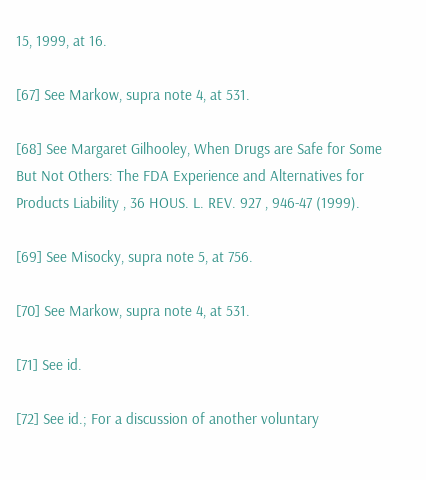15, 1999, at 16.

[67] See Markow, supra note 4, at 531.

[68] See Margaret Gilhooley, When Drugs are Safe for Some But Not Others: The FDA Experience and Alternatives for Products Liability , 36 HOUS. L. REV. 927 , 946-47 (1999).

[69] See Misocky, supra note 5, at 756.

[70] See Markow, supra note 4, at 531.

[71] See id.

[72] See id.; For a discussion of another voluntary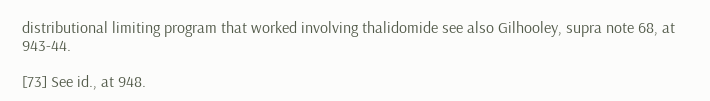distributional limiting program that worked involving thalidomide see also Gilhooley, supra note 68, at 943-44.

[73] See id., at 948.